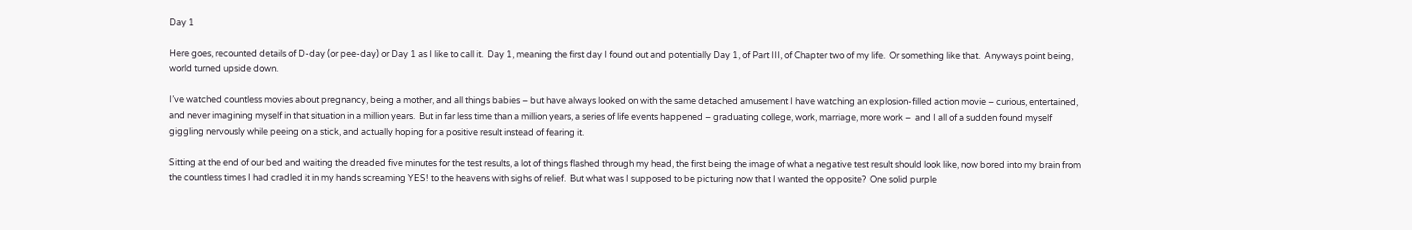Day 1

Here goes, recounted details of D-day (or pee-day) or Day 1 as I like to call it.  Day 1, meaning the first day I found out and potentially Day 1, of Part III, of Chapter two of my life.  Or something like that.  Anyways point being, world turned upside down.

I’ve watched countless movies about pregnancy, being a mother, and all things babies – but have always looked on with the same detached amusement I have watching an explosion-filled action movie – curious, entertained, and never imagining myself in that situation in a million years.  But in far less time than a million years, a series of life events happened – graduating college, work, marriage, more work –  and I all of a sudden found myself giggling nervously while peeing on a stick, and actually hoping for a positive result instead of fearing it.

Sitting at the end of our bed and waiting the dreaded five minutes for the test results, a lot of things flashed through my head, the first being the image of what a negative test result should look like, now bored into my brain from the countless times I had cradled it in my hands screaming YES! to the heavens with sighs of relief.  But what was I supposed to be picturing now that I wanted the opposite?  One solid purple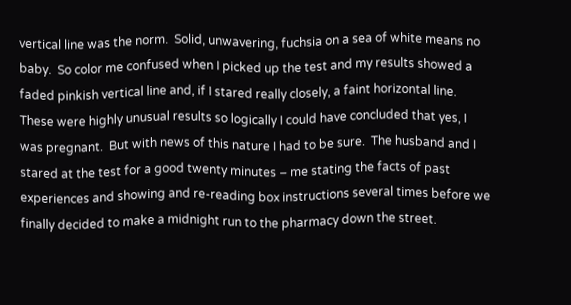vertical line was the norm.  Solid, unwavering, fuchsia on a sea of white means no baby.  So color me confused when I picked up the test and my results showed a faded pinkish vertical line and, if I stared really closely, a faint horizontal line.  These were highly unusual results so logically I could have concluded that yes, I was pregnant.  But with news of this nature I had to be sure.  The husband and I stared at the test for a good twenty minutes – me stating the facts of past experiences and showing and re-reading box instructions several times before we finally decided to make a midnight run to the pharmacy down the street.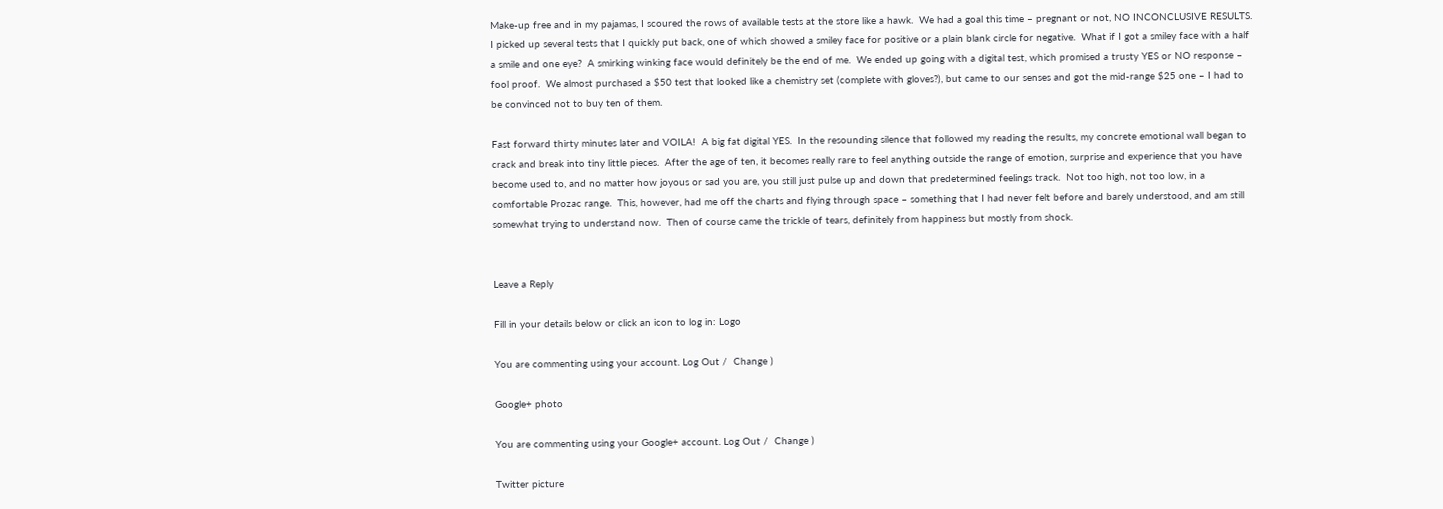Make-up free and in my pajamas, I scoured the rows of available tests at the store like a hawk.  We had a goal this time – pregnant or not, NO INCONCLUSIVE RESULTS.  I picked up several tests that I quickly put back, one of which showed a smiley face for positive or a plain blank circle for negative.  What if I got a smiley face with a half a smile and one eye?  A smirking winking face would definitely be the end of me.  We ended up going with a digital test, which promised a trusty YES or NO response – fool proof.  We almost purchased a $50 test that looked like a chemistry set (complete with gloves?), but came to our senses and got the mid-range $25 one – I had to be convinced not to buy ten of them.

Fast forward thirty minutes later and VOILA!  A big fat digital YES.  In the resounding silence that followed my reading the results, my concrete emotional wall began to crack and break into tiny little pieces.  After the age of ten, it becomes really rare to feel anything outside the range of emotion, surprise and experience that you have become used to, and no matter how joyous or sad you are, you still just pulse up and down that predetermined feelings track.  Not too high, not too low, in a comfortable Prozac range.  This, however, had me off the charts and flying through space – something that I had never felt before and barely understood, and am still somewhat trying to understand now.  Then of course came the trickle of tears, definitely from happiness but mostly from shock.


Leave a Reply

Fill in your details below or click an icon to log in: Logo

You are commenting using your account. Log Out /  Change )

Google+ photo

You are commenting using your Google+ account. Log Out /  Change )

Twitter picture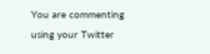You are commenting using your Twitter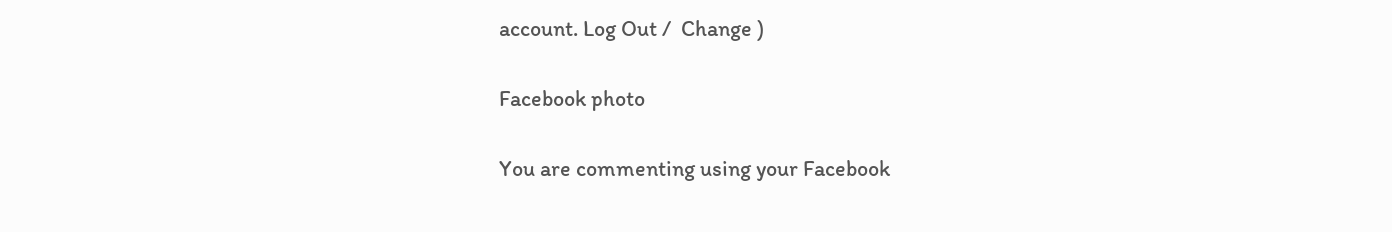account. Log Out /  Change )

Facebook photo

You are commenting using your Facebook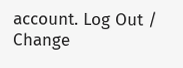account. Log Out /  Change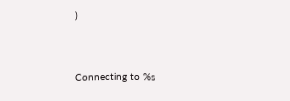)


Connecting to %s